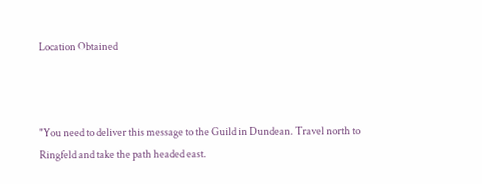Location Obtained



"You need to deliver this message to the Guild in Dundean. Travel north to Ringfeld and take the path headed east.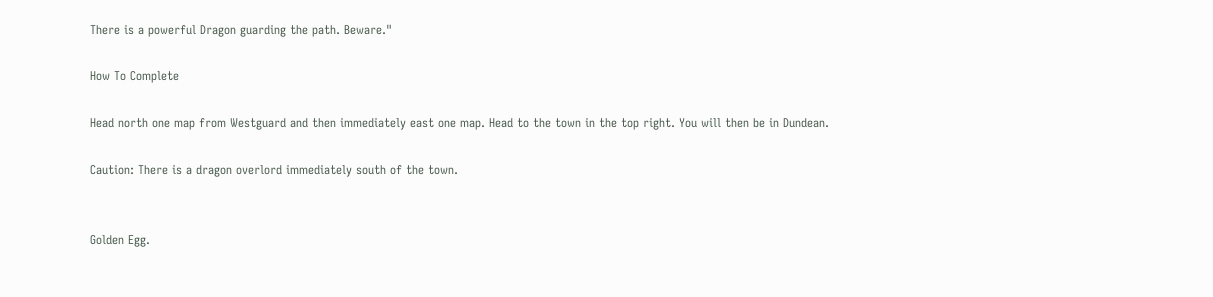There is a powerful Dragon guarding the path. Beware."

How To Complete

Head north one map from Westguard and then immediately east one map. Head to the town in the top right. You will then be in Dundean.

Caution: There is a dragon overlord immediately south of the town.


Golden Egg.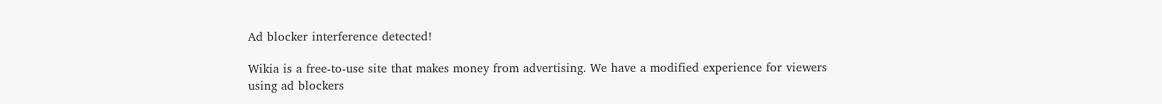Ad blocker interference detected!

Wikia is a free-to-use site that makes money from advertising. We have a modified experience for viewers using ad blockers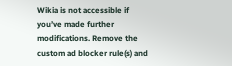Wikia is not accessible if you’ve made further modifications. Remove the custom ad blocker rule(s) and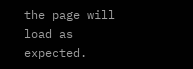the page will load as expected.